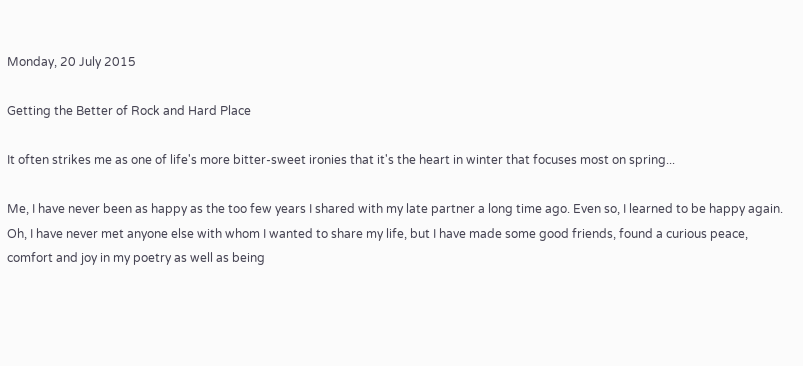Monday, 20 July 2015

Getting the Better of Rock and Hard Place

It often strikes me as one of life's more bitter-sweet ironies that it's the heart in winter that focuses most on spring...

Me, I have never been as happy as the too few years I shared with my late partner a long time ago. Even so, I learned to be happy again. Oh, I have never met anyone else with whom I wanted to share my life, but I have made some good friends, found a curious peace, comfort and joy in my poetry as well as being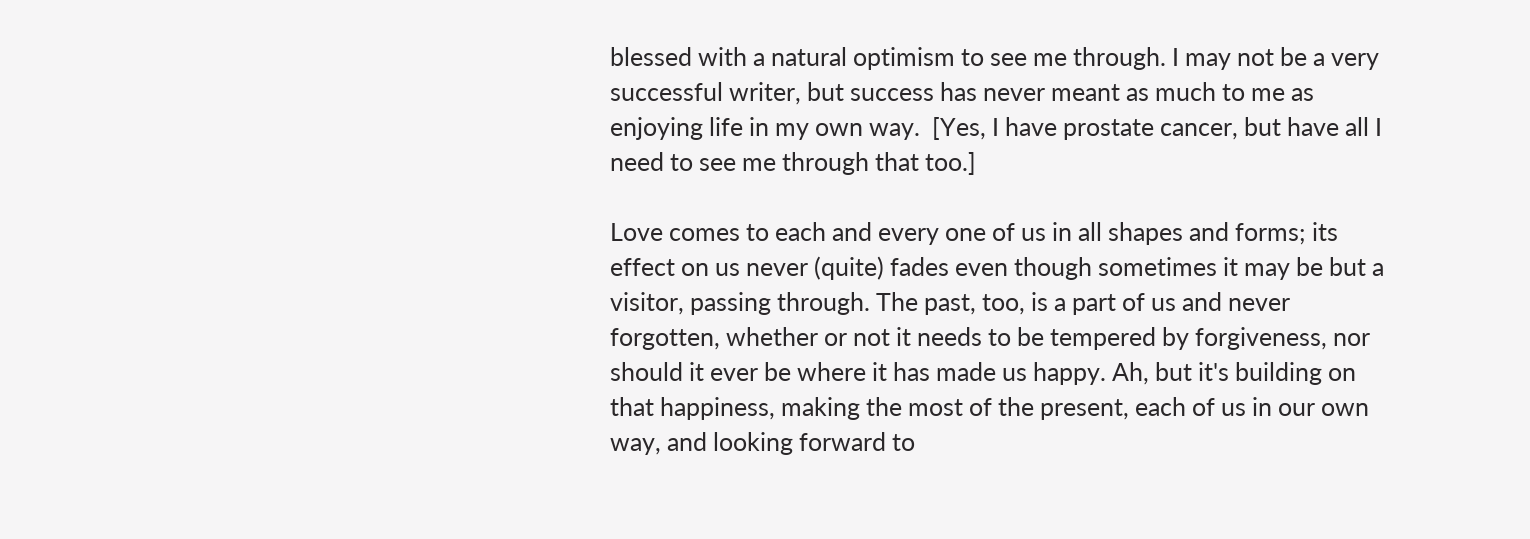blessed with a natural optimism to see me through. I may not be a very successful writer, but success has never meant as much to me as enjoying life in my own way.  [Yes, I have prostate cancer, but have all I need to see me through that too.]

Love comes to each and every one of us in all shapes and forms; its effect on us never (quite) fades even though sometimes it may be but a visitor, passing through. The past, too, is a part of us and never forgotten, whether or not it needs to be tempered by forgiveness, nor should it ever be where it has made us happy. Ah, but it's building on that happiness, making the most of the present, each of us in our own way, and looking forward to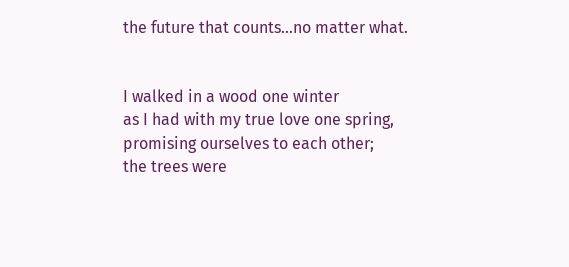the future that counts…no matter what.


I walked in a wood one winter
as I had with my true love one spring,
promising ourselves to each other;
the trees were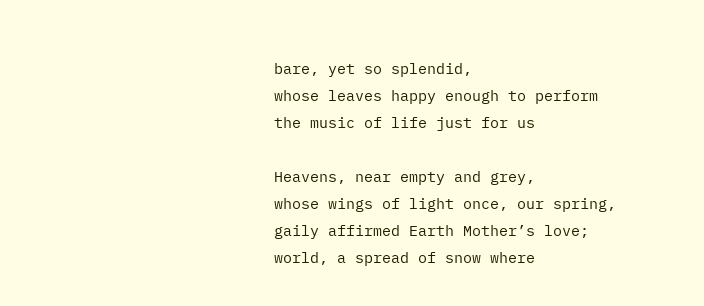bare, yet so splendid,
whose leaves happy enough to perform
the music of life just for us

Heavens, near empty and grey,
whose wings of light once, our spring,
gaily affirmed Earth Mother’s love;
world, a spread of snow where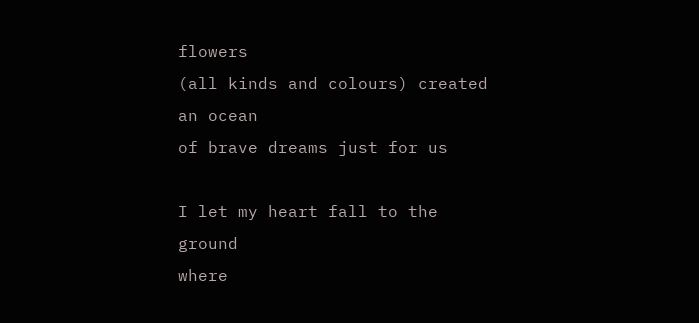flowers
(all kinds and colours) created an ocean
of brave dreams just for us

I let my heart fall to the ground
where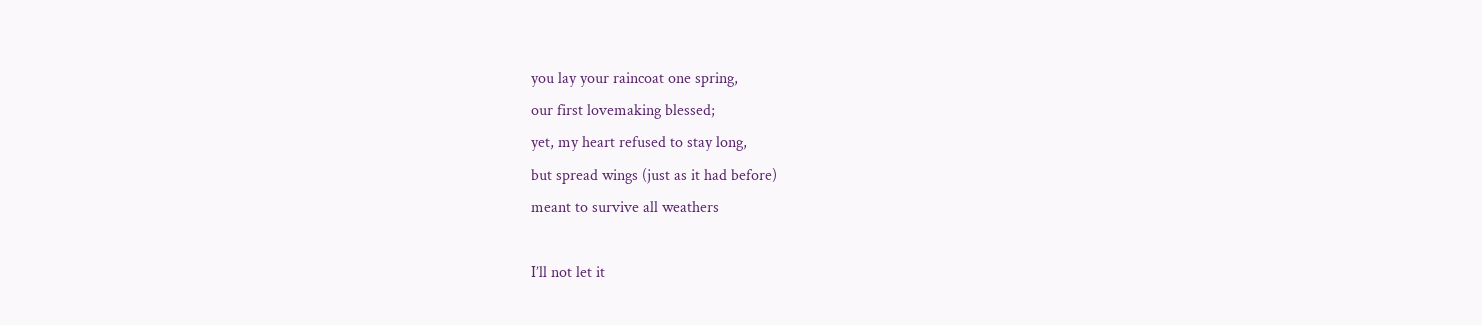you lay your raincoat one spring,
our first lovemaking blessed;
yet, my heart refused to stay long,
but spread wings (just as it had before)
meant to survive all weathers

I’ll not let it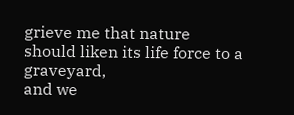grieve me that nature
should liken its life force to a graveyard,
and we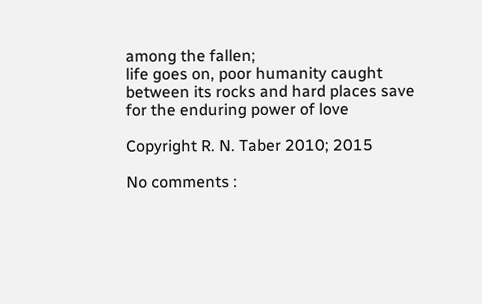among the fallen;
life goes on, poor humanity caught
between its rocks and hard places save
for the enduring power of love

Copyright R. N. Taber 2010; 2015

No comments :